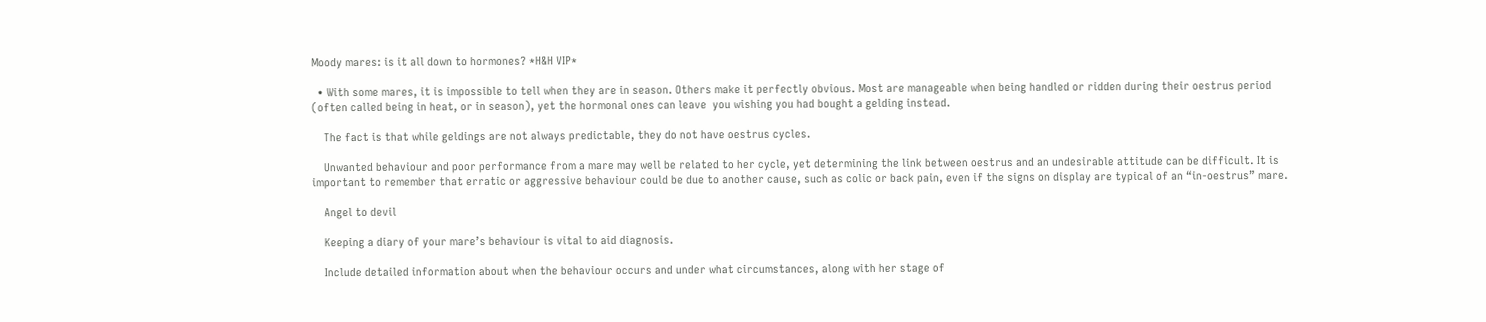Moody mares: is it all down to hormones? *H&H VIP*

  • With some mares, it is impossible to tell when they are in season. Others make it perfectly obvious. Most are manageable when being handled or ridden during their oestrus period (often called being in heat, or in season), yet the hormonal ones can leave  you wishing you had bought a gelding instead.

    The fact is that while geldings are not always predictable, they do not have oestrus cycles.

    Unwanted behaviour and poor performance from a mare may well be related to her cycle, yet determining the link between oestrus and an undesirable attitude can be difficult. It is important to remember that erratic or aggressive behaviour could be due to another cause, such as colic or back pain, even if the signs on display are typical of an “in-oestrus” mare.

    Angel to devil

    Keeping a diary of your mare’s behaviour is vital to aid diagnosis.

    Include detailed information about when the behaviour occurs and under what circumstances, along with her stage of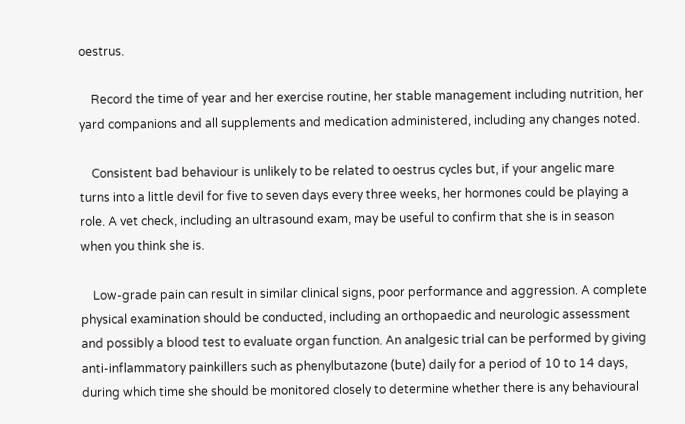oestrus.

    Record the time of year and her exercise routine, her stable management including nutrition, her yard companions and all supplements and medication administered, including any changes noted.

    Consistent bad behaviour is unlikely to be related to oestrus cycles but, if your angelic mare turns into a little devil for five to seven days every three weeks, her hormones could be playing a role. A vet check, including an ultrasound exam, may be useful to confirm that she is in season when you think she is.

    Low-grade pain can result in similar clinical signs, poor performance and aggression. A complete physical examination should be conducted, including an orthopaedic and neurologic assessment and possibly a blood test to evaluate organ function. An analgesic trial can be performed by giving anti-inflammatory painkillers such as phenylbutazone (bute) daily for a period of 10 to 14 days, during which time she should be monitored closely to determine whether there is any behavioural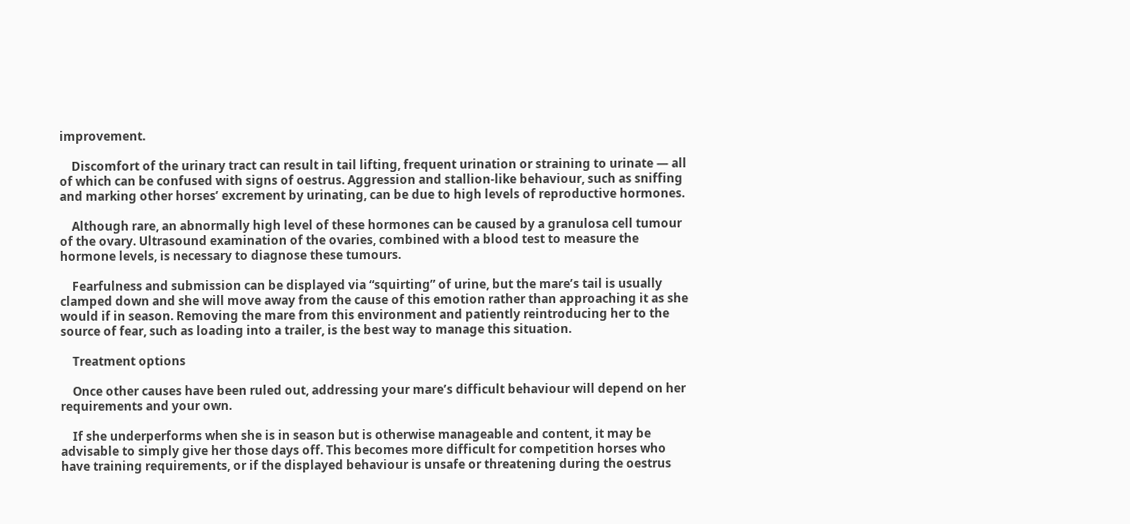improvement.

    Discomfort of the urinary tract can result in tail lifting, frequent urination or straining to urinate — all of which can be confused with signs of oestrus. Aggression and stallion-like behaviour, such as sniffing and marking other horses’ excrement by urinating, can be due to high levels of reproductive hormones.

    Although rare, an abnormally high level of these hormones can be caused by a granulosa cell tumour of the ovary. Ultrasound examination of the ovaries, combined with a blood test to measure the hormone levels, is necessary to diagnose these tumours.

    Fearfulness and submission can be displayed via “squirting” of urine, but the mare’s tail is usually clamped down and she will move away from the cause of this emotion rather than approaching it as she would if in season. Removing the mare from this environment and patiently reintroducing her to the source of fear, such as loading into a trailer, is the best way to manage this situation.

    Treatment options

    Once other causes have been ruled out, addressing your mare’s difficult behaviour will depend on her requirements and your own.

    If she underperforms when she is in season but is otherwise manageable and content, it may be advisable to simply give her those days off. This becomes more difficult for competition horses who have training requirements, or if the displayed behaviour is unsafe or threatening during the oestrus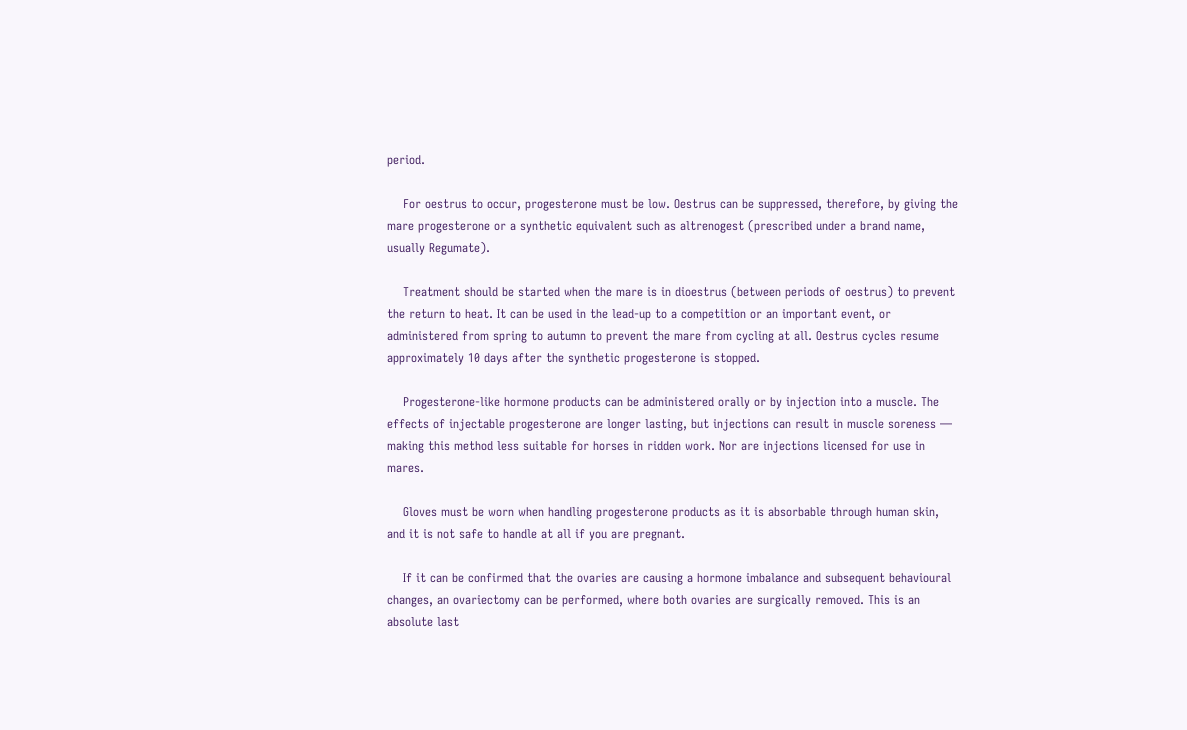period.

    For oestrus to occur, progesterone must be low. Oestrus can be suppressed, therefore, by giving the mare progesterone or a synthetic equivalent such as altrenogest (prescribed under a brand name, usually Regumate).

    Treatment should be started when the mare is in dioestrus (between periods of oestrus) to prevent the return to heat. It can be used in the lead-up to a competition or an important event, or administered from spring to autumn to prevent the mare from cycling at all. Oestrus cycles resume approximately 10 days after the synthetic progesterone is stopped.

    Progesterone-like hormone products can be administered orally or by injection into a muscle. The effects of injectable progesterone are longer lasting, but injections can result in muscle soreness — making this method less suitable for horses in ridden work. Nor are injections licensed for use in mares.

    Gloves must be worn when handling progesterone products as it is absorbable through human skin, and it is not safe to handle at all if you are pregnant.

    If it can be confirmed that the ovaries are causing a hormone imbalance and subsequent behavioural changes, an ovariectomy can be performed, where both ovaries are surgically removed. This is an absolute last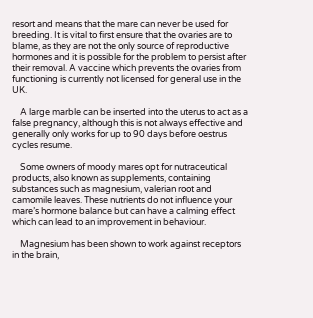resort and means that the mare can never be used for breeding. It is vital to first ensure that the ovaries are to blame, as they are not the only source of reproductive hormones and it is possible for the problem to persist after their removal. A vaccine which prevents the ovaries from functioning is currently not licensed for general use in the UK.

    A large marble can be inserted into the uterus to act as a false pregnancy, although this is not always effective and generally only works for up to 90 days before oestrus cycles resume.

    Some owners of moody mares opt for nutraceutical products, also known as supplements, containing substances such as magnesium, valerian root and camomile leaves. These nutrients do not influence your mare’s hormone balance but can have a calming effect which can lead to an improvement in behaviour.

    Magnesium has been shown to work against receptors in the brain,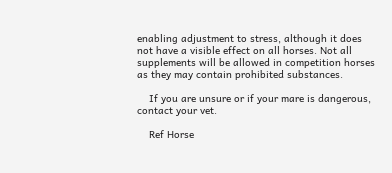enabling adjustment to stress, although it does not have a visible effect on all horses. Not all supplements will be allowed in competition horses as they may contain prohibited substances.

    If you are unsure or if your mare is dangerous, contact your vet.

    Ref Horse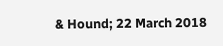& Hound; 22 March 2018